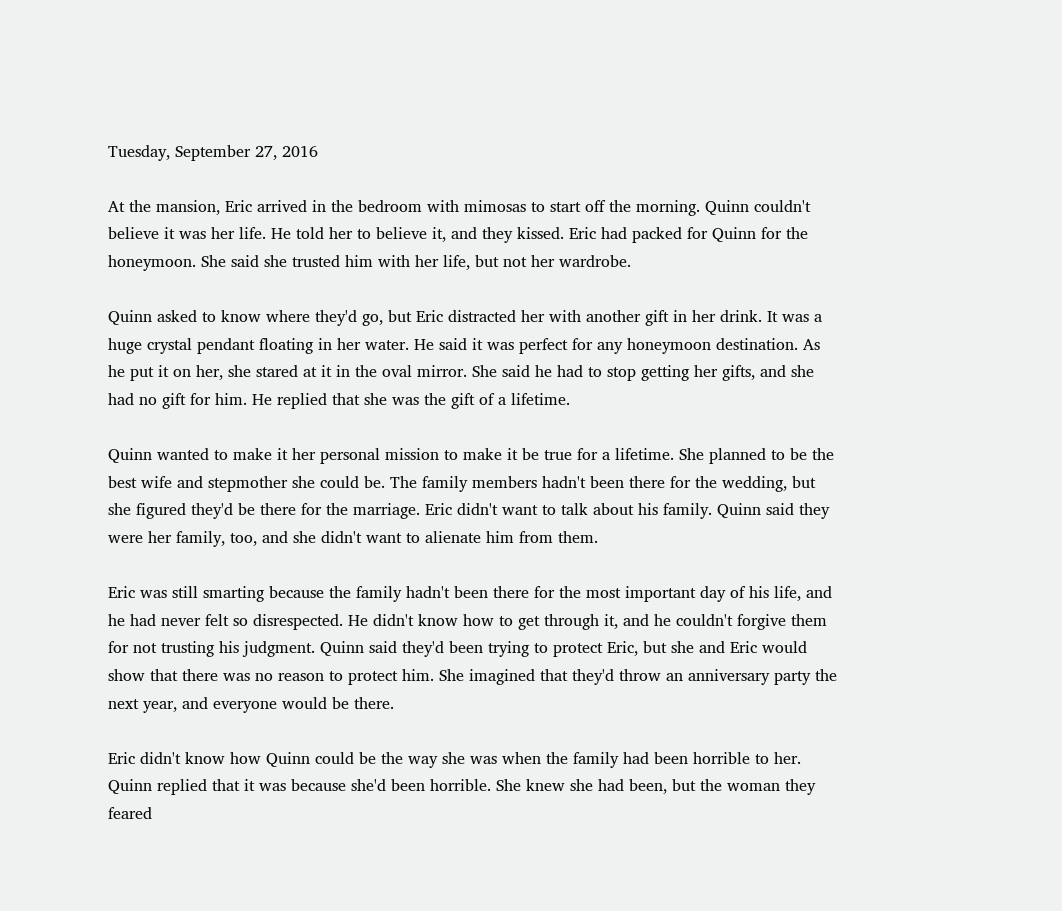Tuesday, September 27, 2016

At the mansion, Eric arrived in the bedroom with mimosas to start off the morning. Quinn couldn't believe it was her life. He told her to believe it, and they kissed. Eric had packed for Quinn for the honeymoon. She said she trusted him with her life, but not her wardrobe.

Quinn asked to know where they'd go, but Eric distracted her with another gift in her drink. It was a huge crystal pendant floating in her water. He said it was perfect for any honeymoon destination. As he put it on her, she stared at it in the oval mirror. She said he had to stop getting her gifts, and she had no gift for him. He replied that she was the gift of a lifetime.

Quinn wanted to make it her personal mission to make it be true for a lifetime. She planned to be the best wife and stepmother she could be. The family members hadn't been there for the wedding, but she figured they'd be there for the marriage. Eric didn't want to talk about his family. Quinn said they were her family, too, and she didn't want to alienate him from them.

Eric was still smarting because the family hadn't been there for the most important day of his life, and he had never felt so disrespected. He didn't know how to get through it, and he couldn't forgive them for not trusting his judgment. Quinn said they'd been trying to protect Eric, but she and Eric would show that there was no reason to protect him. She imagined that they'd throw an anniversary party the next year, and everyone would be there.

Eric didn't know how Quinn could be the way she was when the family had been horrible to her. Quinn replied that it was because she'd been horrible. She knew she had been, but the woman they feared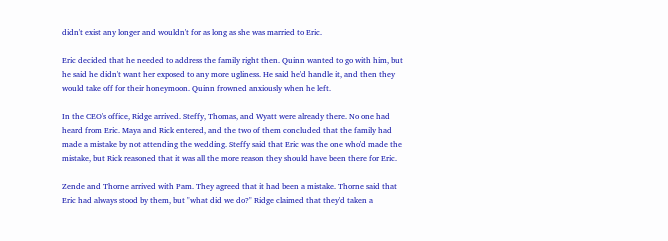didn't exist any longer and wouldn't for as long as she was married to Eric.

Eric decided that he needed to address the family right then. Quinn wanted to go with him, but he said he didn't want her exposed to any more ugliness. He said he'd handle it, and then they would take off for their honeymoon. Quinn frowned anxiously when he left.

In the CEO's office, Ridge arrived. Steffy, Thomas, and Wyatt were already there. No one had heard from Eric. Maya and Rick entered, and the two of them concluded that the family had made a mistake by not attending the wedding. Steffy said that Eric was the one who'd made the mistake, but Rick reasoned that it was all the more reason they should have been there for Eric.

Zende and Thorne arrived with Pam. They agreed that it had been a mistake. Thorne said that Eric had always stood by them, but "what did we do?" Ridge claimed that they'd taken a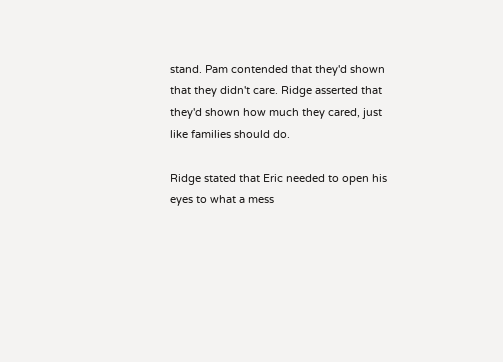stand. Pam contended that they'd shown that they didn't care. Ridge asserted that they'd shown how much they cared, just like families should do.

Ridge stated that Eric needed to open his eyes to what a mess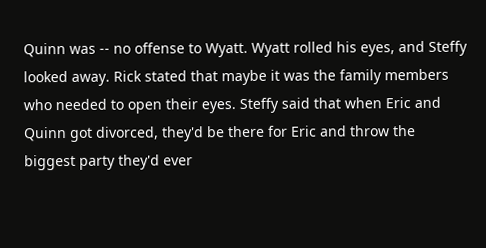Quinn was -- no offense to Wyatt. Wyatt rolled his eyes, and Steffy looked away. Rick stated that maybe it was the family members who needed to open their eyes. Steffy said that when Eric and Quinn got divorced, they'd be there for Eric and throw the biggest party they'd ever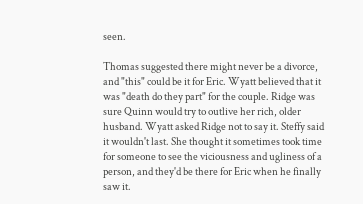seen.

Thomas suggested there might never be a divorce, and "this" could be it for Eric. Wyatt believed that it was "death do they part" for the couple. Ridge was sure Quinn would try to outlive her rich, older husband. Wyatt asked Ridge not to say it. Steffy said it wouldn't last. She thought it sometimes took time for someone to see the viciousness and ugliness of a person, and they'd be there for Eric when he finally saw it.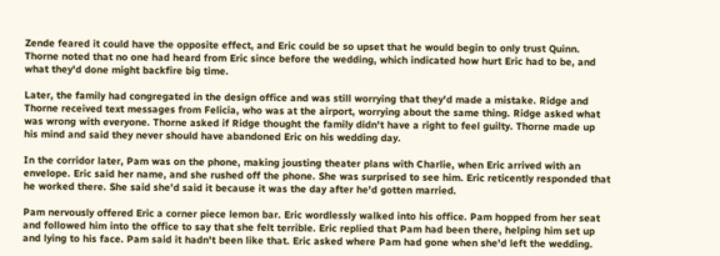Zende feared it could have the opposite effect, and Eric could be so upset that he would begin to only trust Quinn. Thorne noted that no one had heard from Eric since before the wedding, which indicated how hurt Eric had to be, and what they'd done might backfire big time.

Later, the family had congregated in the design office and was still worrying that they'd made a mistake. Ridge and Thorne received text messages from Felicia, who was at the airport, worrying about the same thing. Ridge asked what was wrong with everyone. Thorne asked if Ridge thought the family didn't have a right to feel guilty. Thorne made up his mind and said they never should have abandoned Eric on his wedding day.

In the corridor later, Pam was on the phone, making jousting theater plans with Charlie, when Eric arrived with an envelope. Eric said her name, and she rushed off the phone. She was surprised to see him. Eric reticently responded that he worked there. She said she'd said it because it was the day after he'd gotten married.

Pam nervously offered Eric a corner piece lemon bar. Eric wordlessly walked into his office. Pam hopped from her seat and followed him into the office to say that she felt terrible. Eric replied that Pam had been there, helping him set up and lying to his face. Pam said it hadn't been like that. Eric asked where Pam had gone when she'd left the wedding.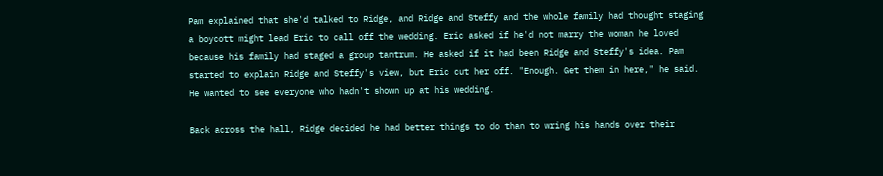Pam explained that she'd talked to Ridge, and Ridge and Steffy and the whole family had thought staging a boycott might lead Eric to call off the wedding. Eric asked if he'd not marry the woman he loved because his family had staged a group tantrum. He asked if it had been Ridge and Steffy's idea. Pam started to explain Ridge and Steffy's view, but Eric cut her off. "Enough. Get them in here," he said. He wanted to see everyone who hadn't shown up at his wedding.

Back across the hall, Ridge decided he had better things to do than to wring his hands over their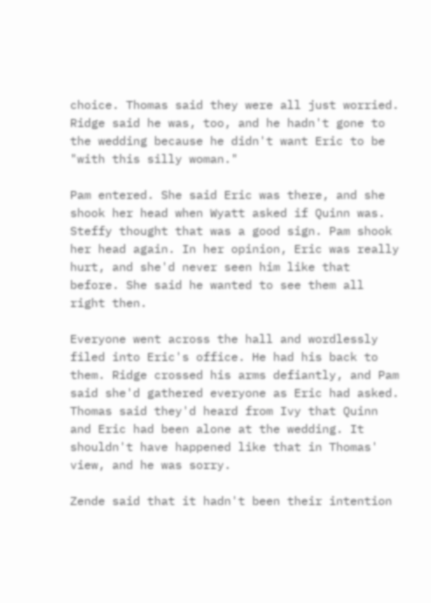choice. Thomas said they were all just worried. Ridge said he was, too, and he hadn't gone to the wedding because he didn't want Eric to be "with this silly woman."

Pam entered. She said Eric was there, and she shook her head when Wyatt asked if Quinn was. Steffy thought that was a good sign. Pam shook her head again. In her opinion, Eric was really hurt, and she'd never seen him like that before. She said he wanted to see them all right then.

Everyone went across the hall and wordlessly filed into Eric's office. He had his back to them. Ridge crossed his arms defiantly, and Pam said she'd gathered everyone as Eric had asked. Thomas said they'd heard from Ivy that Quinn and Eric had been alone at the wedding. It shouldn't have happened like that in Thomas' view, and he was sorry.

Zende said that it hadn't been their intention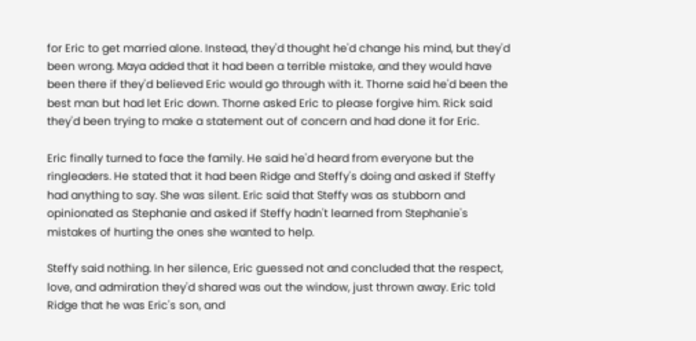for Eric to get married alone. Instead, they'd thought he'd change his mind, but they'd been wrong. Maya added that it had been a terrible mistake, and they would have been there if they'd believed Eric would go through with it. Thorne said he'd been the best man but had let Eric down. Thorne asked Eric to please forgive him. Rick said they'd been trying to make a statement out of concern and had done it for Eric.

Eric finally turned to face the family. He said he'd heard from everyone but the ringleaders. He stated that it had been Ridge and Steffy's doing and asked if Steffy had anything to say. She was silent. Eric said that Steffy was as stubborn and opinionated as Stephanie and asked if Steffy hadn't learned from Stephanie's mistakes of hurting the ones she wanted to help.

Steffy said nothing. In her silence, Eric guessed not and concluded that the respect, love, and admiration they'd shared was out the window, just thrown away. Eric told Ridge that he was Eric's son, and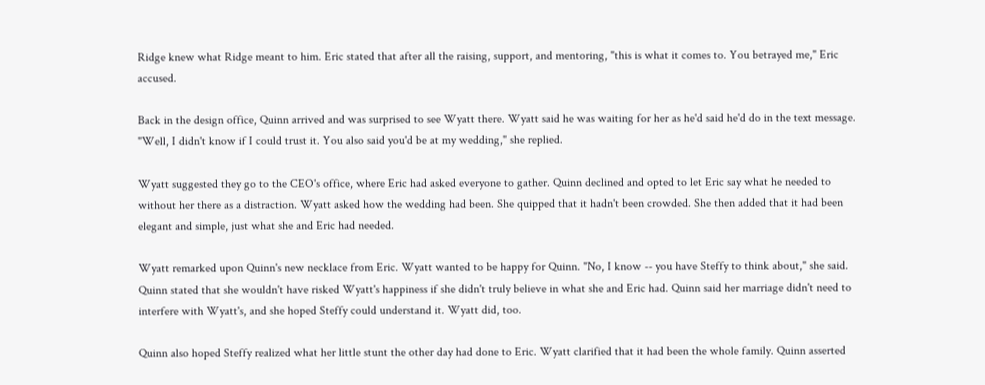Ridge knew what Ridge meant to him. Eric stated that after all the raising, support, and mentoring, "this is what it comes to. You betrayed me," Eric accused.

Back in the design office, Quinn arrived and was surprised to see Wyatt there. Wyatt said he was waiting for her as he'd said he'd do in the text message. "Well, I didn't know if I could trust it. You also said you'd be at my wedding," she replied.

Wyatt suggested they go to the CEO's office, where Eric had asked everyone to gather. Quinn declined and opted to let Eric say what he needed to without her there as a distraction. Wyatt asked how the wedding had been. She quipped that it hadn't been crowded. She then added that it had been elegant and simple, just what she and Eric had needed.

Wyatt remarked upon Quinn's new necklace from Eric. Wyatt wanted to be happy for Quinn. "No, I know -- you have Steffy to think about," she said. Quinn stated that she wouldn't have risked Wyatt's happiness if she didn't truly believe in what she and Eric had. Quinn said her marriage didn't need to interfere with Wyatt's, and she hoped Steffy could understand it. Wyatt did, too.

Quinn also hoped Steffy realized what her little stunt the other day had done to Eric. Wyatt clarified that it had been the whole family. Quinn asserted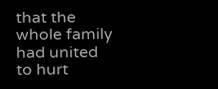that the whole family had united to hurt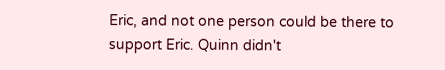Eric, and not one person could be there to support Eric. Quinn didn't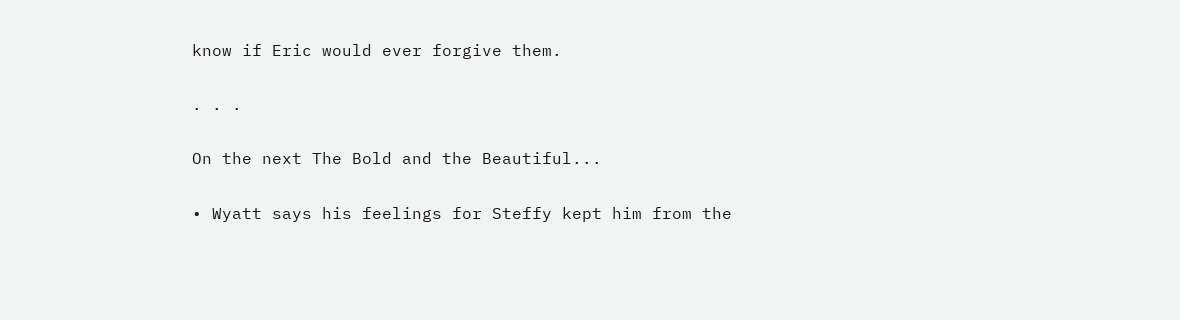know if Eric would ever forgive them.

. . .

On the next The Bold and the Beautiful...

• Wyatt says his feelings for Steffy kept him from the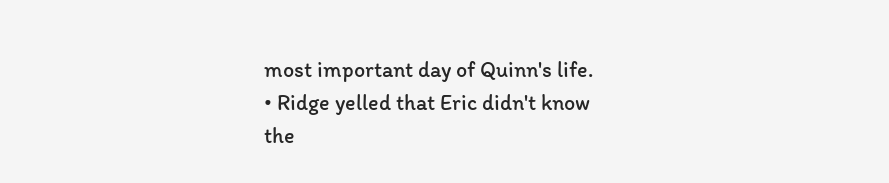most important day of Quinn's life.
• Ridge yelled that Eric didn't know the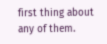first thing about any of them.